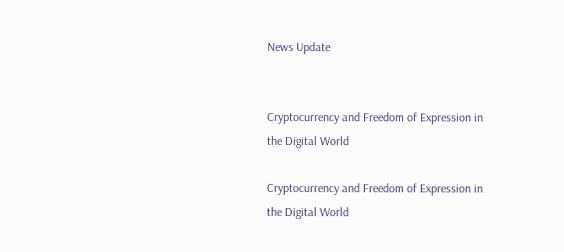News Update


Cryptocurrency and Freedom of Expression in the Digital World

Cryptocurrency and Freedom of Expression in the Digital World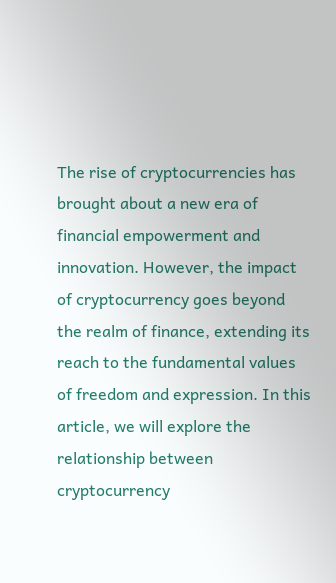The rise of cryptocurrencies has brought about a new era of financial empowerment and innovation. However, the impact of cryptocurrency goes beyond the realm of finance, extending its reach to the fundamental values of freedom and expression. In this article, we will explore the relationship between cryptocurrency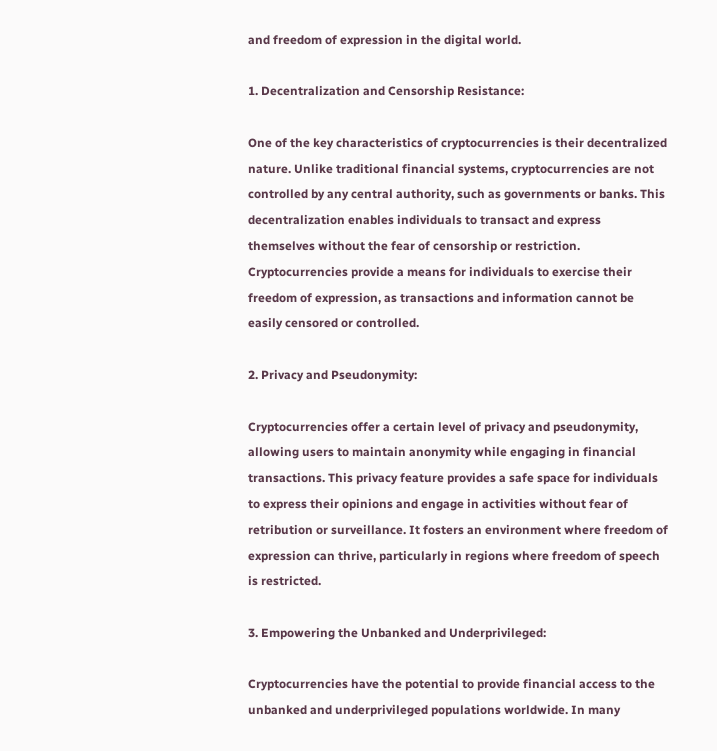and freedom of expression in the digital world.

1. Decentralization and Censorship Resistance:

One of the key characteristics of cryptocurrencies is their decentralized nature. Unlike traditional financial systems, cryptocurrencies are not controlled by any central authority, such as governments or banks. This decentralization enables individuals to transact and express themselves without the fear of censorship or restriction. Cryptocurrencies provide a means for individuals to exercise their freedom of expression, as transactions and information cannot be easily censored or controlled.

2. Privacy and Pseudonymity:

Cryptocurrencies offer a certain level of privacy and pseudonymity, allowing users to maintain anonymity while engaging in financial transactions. This privacy feature provides a safe space for individuals to express their opinions and engage in activities without fear of retribution or surveillance. It fosters an environment where freedom of expression can thrive, particularly in regions where freedom of speech is restricted.

3. Empowering the Unbanked and Underprivileged:

Cryptocurrencies have the potential to provide financial access to the unbanked and underprivileged populations worldwide. In many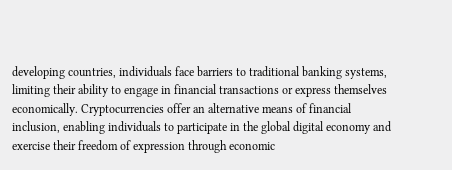developing countries, individuals face barriers to traditional banking systems, limiting their ability to engage in financial transactions or express themselves economically. Cryptocurrencies offer an alternative means of financial inclusion, enabling individuals to participate in the global digital economy and exercise their freedom of expression through economic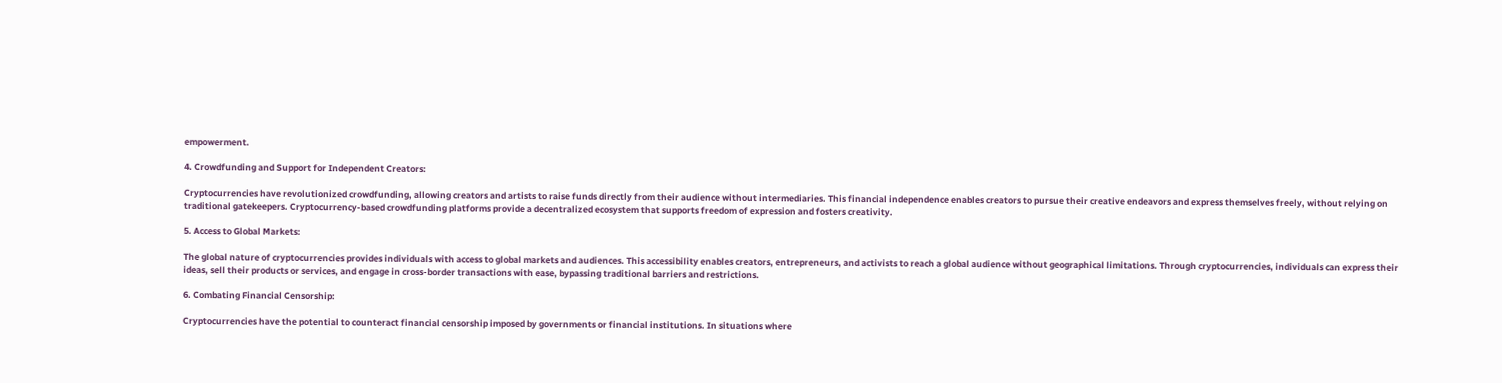empowerment.

4. Crowdfunding and Support for Independent Creators:

Cryptocurrencies have revolutionized crowdfunding, allowing creators and artists to raise funds directly from their audience without intermediaries. This financial independence enables creators to pursue their creative endeavors and express themselves freely, without relying on traditional gatekeepers. Cryptocurrency-based crowdfunding platforms provide a decentralized ecosystem that supports freedom of expression and fosters creativity.

5. Access to Global Markets:

The global nature of cryptocurrencies provides individuals with access to global markets and audiences. This accessibility enables creators, entrepreneurs, and activists to reach a global audience without geographical limitations. Through cryptocurrencies, individuals can express their ideas, sell their products or services, and engage in cross-border transactions with ease, bypassing traditional barriers and restrictions.

6. Combating Financial Censorship:

Cryptocurrencies have the potential to counteract financial censorship imposed by governments or financial institutions. In situations where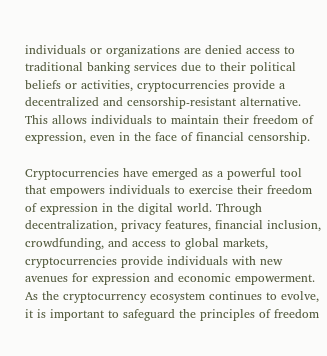individuals or organizations are denied access to traditional banking services due to their political beliefs or activities, cryptocurrencies provide a decentralized and censorship-resistant alternative. This allows individuals to maintain their freedom of expression, even in the face of financial censorship.

Cryptocurrencies have emerged as a powerful tool that empowers individuals to exercise their freedom of expression in the digital world. Through decentralization, privacy features, financial inclusion, crowdfunding, and access to global markets, cryptocurrencies provide individuals with new avenues for expression and economic empowerment. As the cryptocurrency ecosystem continues to evolve, it is important to safeguard the principles of freedom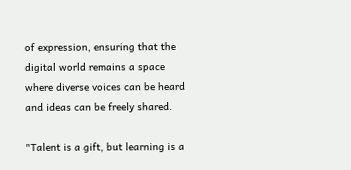of expression, ensuring that the digital world remains a space where diverse voices can be heard and ideas can be freely shared.

"Talent is a gift, but learning is a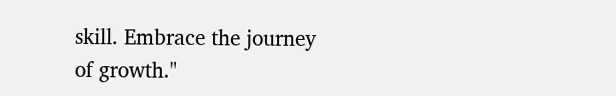skill. Embrace the journey of growth."